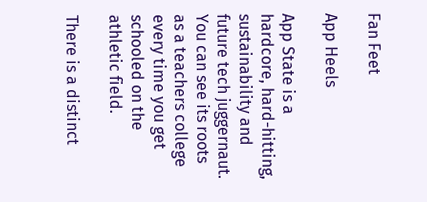Fan Feet

App Heels

App State is a hardcore, hard-hitting, sustainability and future tech juggernaut. You can see its roots as a teachers college every time you get schooled on the athletic field.

There is a distinct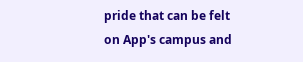pride that can be felt on App's campus and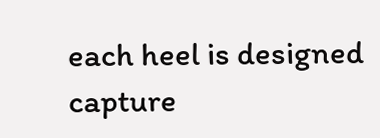each heel is designed capture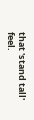that 'stand tall' feel.